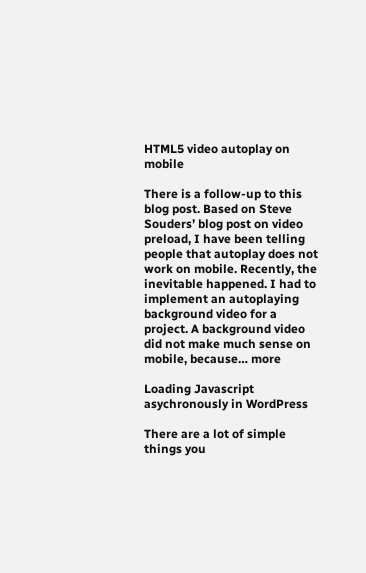HTML5 video autoplay on mobile

There is a follow-up to this blog post. Based on Steve Souders’ blog post on video preload, I have been telling people that autoplay does not work on mobile. Recently, the inevitable happened. I had to implement an autoplaying background video for a project. A background video did not make much sense on mobile, because… more

Loading Javascript asychronously in WordPress

There are a lot of simple things you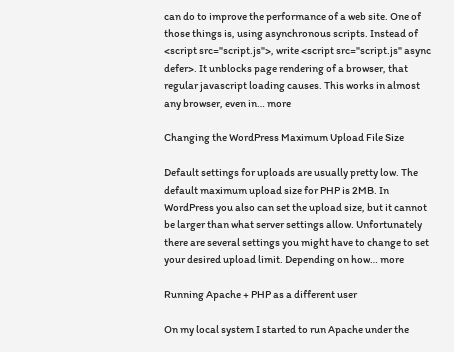can do to improve the performance of a web site. One of those things is, using asynchronous scripts. Instead of <script src="script.js">, write <script src="script.js" async defer>. It unblocks page rendering of a browser, that regular javascript loading causes. This works in almost any browser, even in… more

Changing the WordPress Maximum Upload File Size

Default settings for uploads are usually pretty low. The default maximum upload size for PHP is 2MB. In WordPress you also can set the upload size, but it cannot be larger than what server settings allow. Unfortunately there are several settings you might have to change to set your desired upload limit. Depending on how… more

Running Apache + PHP as a different user

On my local system I started to run Apache under the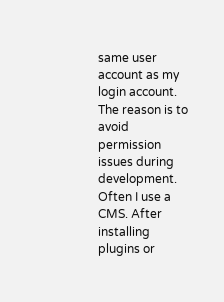same user account as my login account. The reason is to avoid permission issues during development. Often I use a CMS. After installing plugins or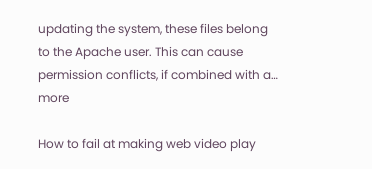updating the system, these files belong to the Apache user. This can cause permission conflicts, if combined with a… more

How to fail at making web video play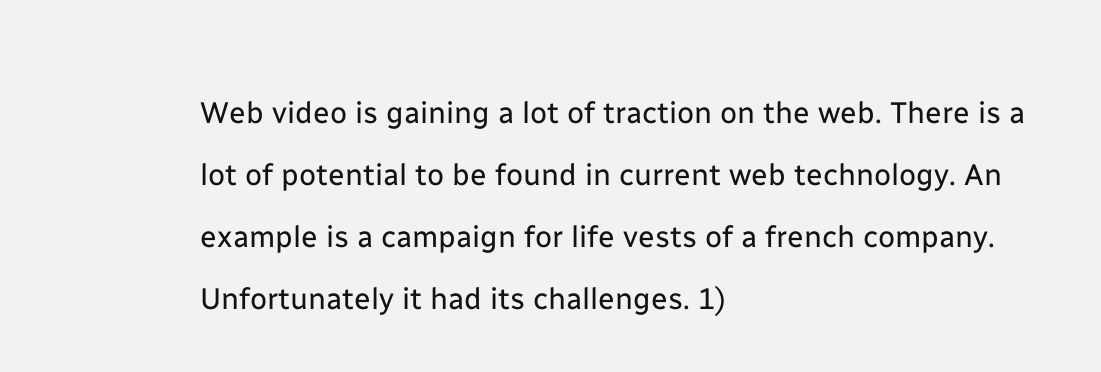Web video is gaining a lot of traction on the web. There is a lot of potential to be found in current web technology. An example is a campaign for life vests of a french company. Unfortunately it had its challenges. 1)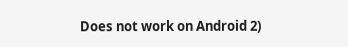Does not work on Android 2)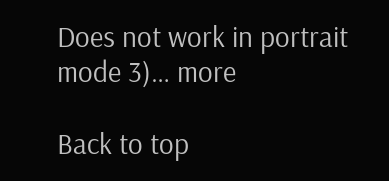Does not work in portrait mode 3)… more

Back to top